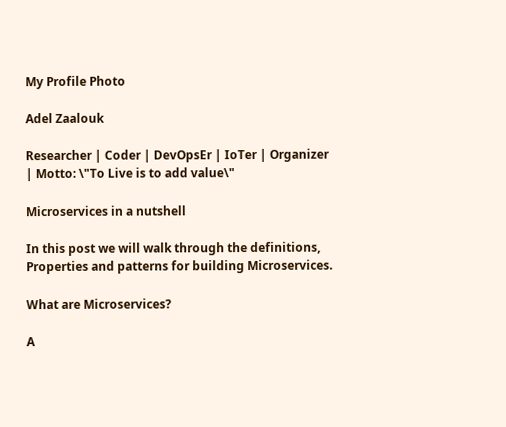My Profile Photo

Adel Zaalouk

Researcher | Coder | DevOpsEr | IoTer | Organizer | Motto: \"To Live is to add value\"

Microservices in a nutshell

In this post we will walk through the definitions, Properties and patterns for building Microservices.

What are Microservices?

A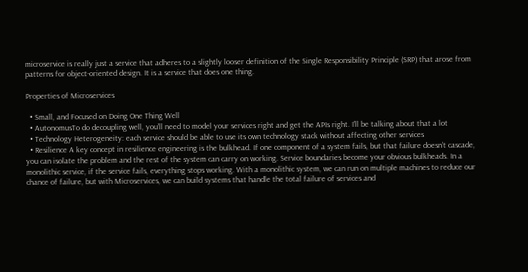microservice is really just a service that adheres to a slightly looser definition of the Single Responsibility Principle (SRP) that arose from patterns for object-oriented design. It is a service that does one thing.

Properties of Microservices

  • Small, and Focused on Doing One Thing Well
  • AutonomusTo do decoupling well, you’ll need to model your services right and get the APIs right. I’ll be talking about that a lot
  • Technology Heterogeneity: each service should be able to use its own technology stack without affecting other services
  • Resilience A key concept in resilience engineering is the bulkhead. If one component of a system fails, but that failure doesn’t cascade, you can isolate the problem and the rest of the system can carry on working. Service boundaries become your obvious bulkheads. In a monolithic service, if the service fails, everything stops working. With a monolithic system, we can run on multiple machines to reduce our chance of failure, but with Microservices, we can build systems that handle the total failure of services and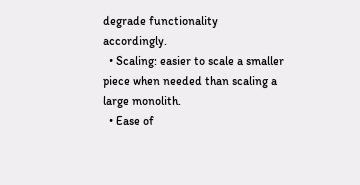degrade functionality accordingly.
  • Scaling: easier to scale a smaller piece when needed than scaling a large monolith.
  • Ease of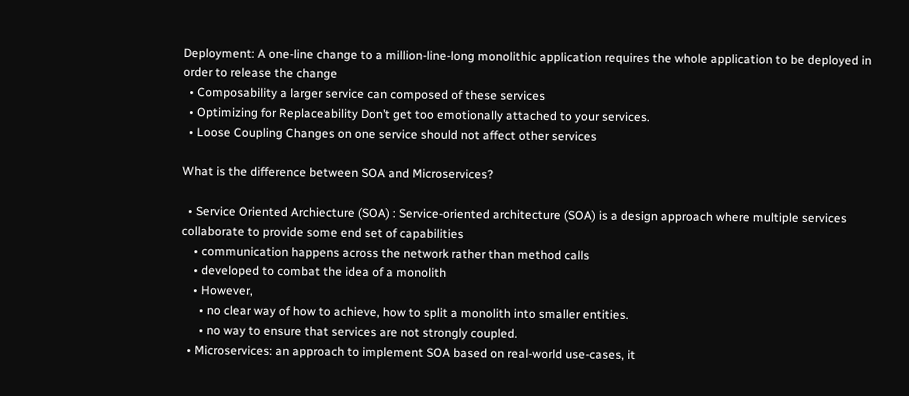Deployment: A one-line change to a million-line-long monolithic application requires the whole application to be deployed in order to release the change
  • Composability a larger service can composed of these services
  • Optimizing for Replaceability Don’t get too emotionally attached to your services.
  • Loose Coupling Changes on one service should not affect other services

What is the difference between SOA and Microservices?

  • Service Oriented Archiecture (SOA) : Service-oriented architecture (SOA) is a design approach where multiple services collaborate to provide some end set of capabilities
    • communication happens across the network rather than method calls
    • developed to combat the idea of a monolith
    • However,
      • no clear way of how to achieve, how to split a monolith into smaller entities.
      • no way to ensure that services are not strongly coupled.
  • Microservices: an approach to implement SOA based on real-world use-cases, it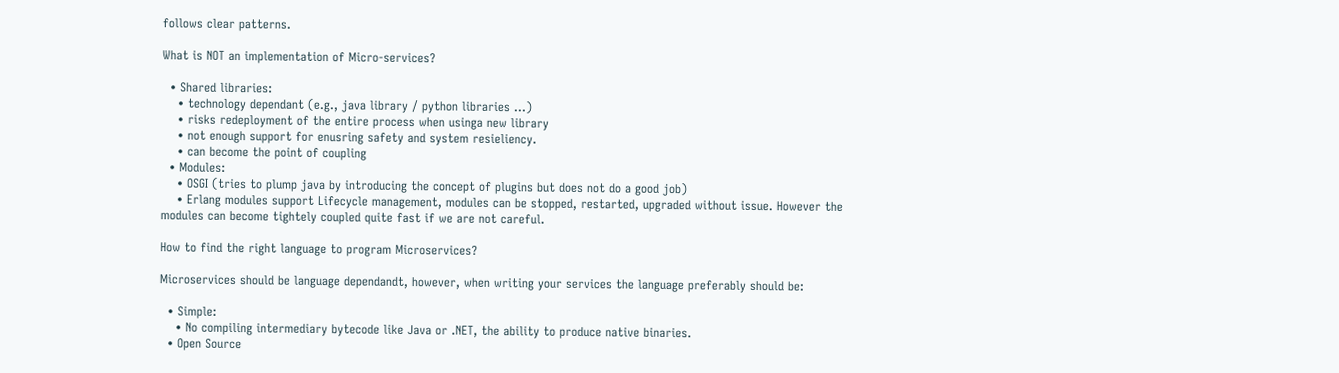follows clear patterns.

What is NOT an implementation of Micro-services?

  • Shared libraries:
    • technology dependant (e.g., java library / python libraries …)
    • risks redeployment of the entire process when usinga new library
    • not enough support for enusring safety and system resieliency.
    • can become the point of coupling
  • Modules:
    • OSGI (tries to plump java by introducing the concept of plugins but does not do a good job)
    • Erlang modules support Lifecycle management, modules can be stopped, restarted, upgraded without issue. However the modules can become tightely coupled quite fast if we are not careful.

How to find the right language to program Microservices?

Microservices should be language dependandt, however, when writing your services the language preferably should be:

  • Simple:
    • No compiling intermediary bytecode like Java or .NET, the ability to produce native binaries.
  • Open Source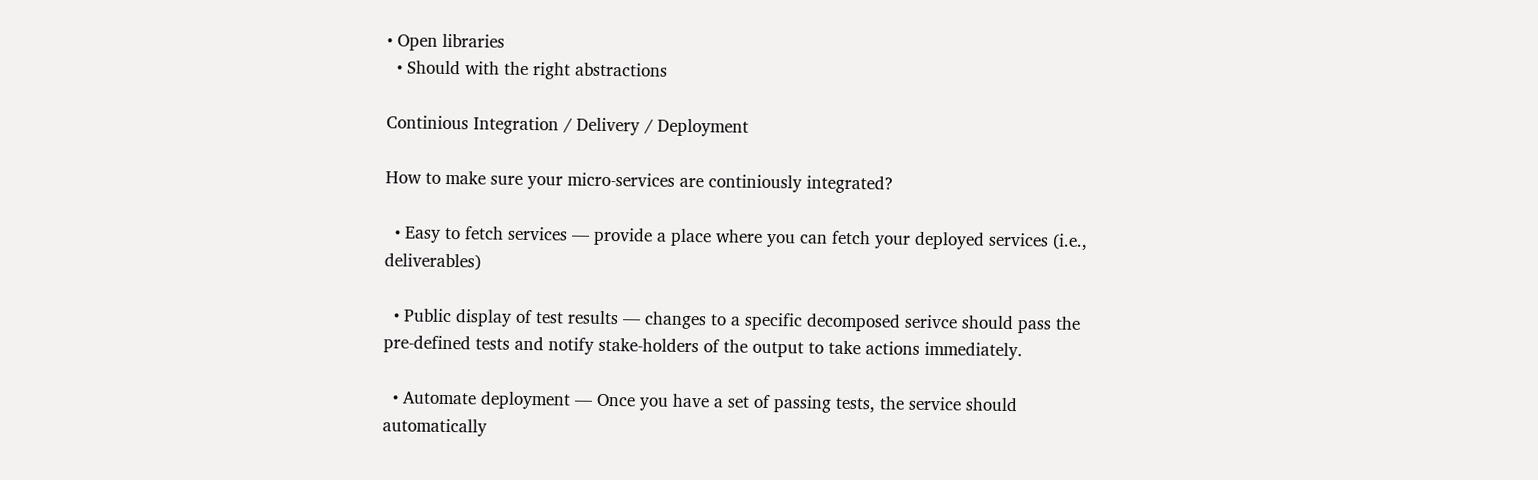• Open libraries
  • Should with the right abstractions

Continious Integration / Delivery / Deployment

How to make sure your micro-services are continiously integrated?

  • Easy to fetch services — provide a place where you can fetch your deployed services (i.e., deliverables)

  • Public display of test results — changes to a specific decomposed serivce should pass the pre-defined tests and notify stake-holders of the output to take actions immediately.

  • Automate deployment — Once you have a set of passing tests, the service should automatically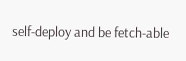self-deploy and be fetch-able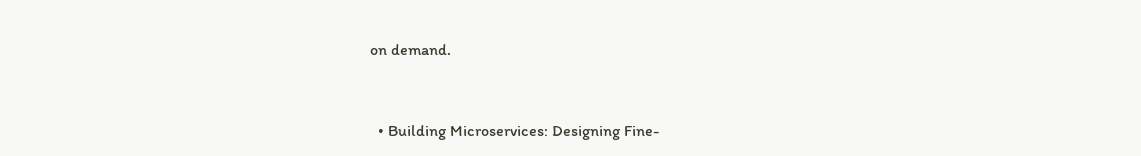on demand.


  • Building Microservices: Designing Fine-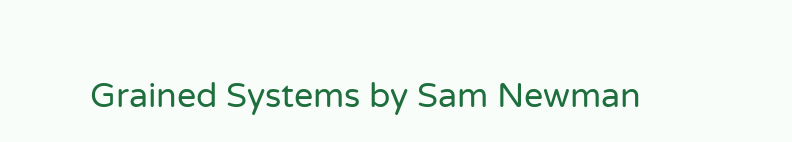Grained Systems by Sam Newman